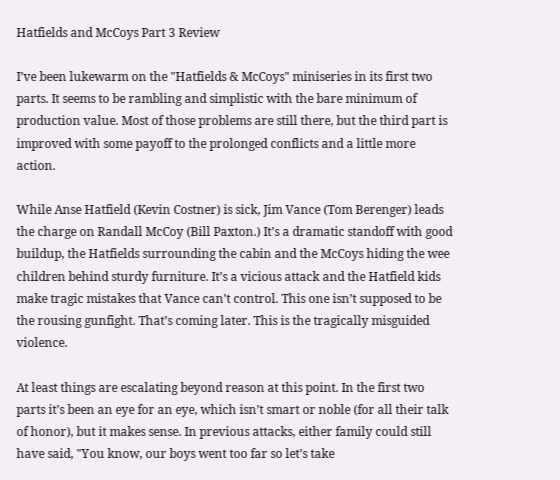Hatfields and McCoys Part 3 Review

I’ve been lukewarm on the "Hatfields & McCoys" miniseries in its first two parts. It seems to be rambling and simplistic with the bare minimum of production value. Most of those problems are still there, but the third part is improved with some payoff to the prolonged conflicts and a little more action.

While Anse Hatfield (Kevin Costner) is sick, Jim Vance (Tom Berenger) leads the charge on Randall McCoy (Bill Paxton.) It’s a dramatic standoff with good buildup, the Hatfields surrounding the cabin and the McCoys hiding the wee children behind sturdy furniture. It’s a vicious attack and the Hatfield kids make tragic mistakes that Vance can’t control. This one isn’t supposed to be the rousing gunfight. That’s coming later. This is the tragically misguided violence.

At least things are escalating beyond reason at this point. In the first two parts it’s been an eye for an eye, which isn’t smart or noble (for all their talk of honor), but it makes sense. In previous attacks, either family could still have said, "You know, our boys went too far so let’s take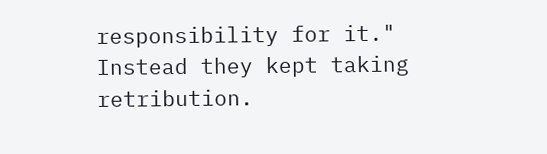responsibility for it." Instead they kept taking retribution.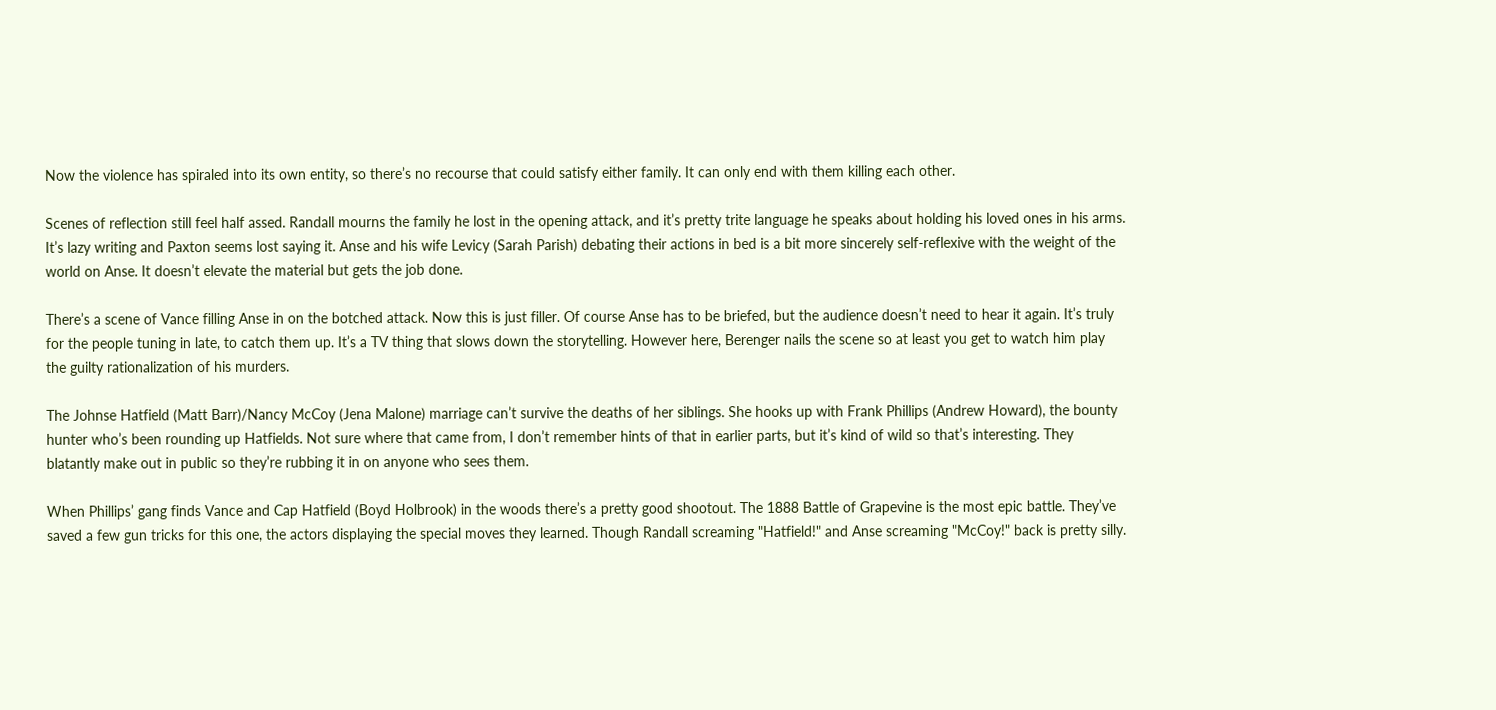Now the violence has spiraled into its own entity, so there’s no recourse that could satisfy either family. It can only end with them killing each other.

Scenes of reflection still feel half assed. Randall mourns the family he lost in the opening attack, and it’s pretty trite language he speaks about holding his loved ones in his arms. It’s lazy writing and Paxton seems lost saying it. Anse and his wife Levicy (Sarah Parish) debating their actions in bed is a bit more sincerely self-reflexive with the weight of the world on Anse. It doesn’t elevate the material but gets the job done.

There’s a scene of Vance filling Anse in on the botched attack. Now this is just filler. Of course Anse has to be briefed, but the audience doesn’t need to hear it again. It’s truly for the people tuning in late, to catch them up. It’s a TV thing that slows down the storytelling. However here, Berenger nails the scene so at least you get to watch him play the guilty rationalization of his murders.

The Johnse Hatfield (Matt Barr)/Nancy McCoy (Jena Malone) marriage can’t survive the deaths of her siblings. She hooks up with Frank Phillips (Andrew Howard), the bounty hunter who’s been rounding up Hatfields. Not sure where that came from, I don’t remember hints of that in earlier parts, but it’s kind of wild so that’s interesting. They blatantly make out in public so they’re rubbing it in on anyone who sees them.

When Phillips’ gang finds Vance and Cap Hatfield (Boyd Holbrook) in the woods there’s a pretty good shootout. The 1888 Battle of Grapevine is the most epic battle. They’ve saved a few gun tricks for this one, the actors displaying the special moves they learned. Though Randall screaming "Hatfield!" and Anse screaming "McCoy!" back is pretty silly.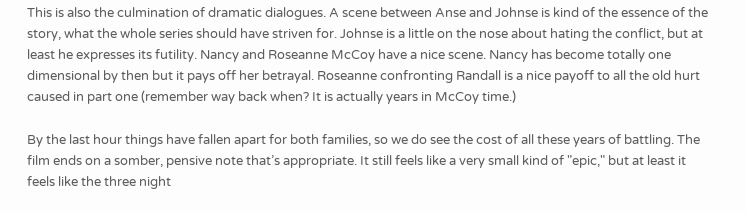This is also the culmination of dramatic dialogues. A scene between Anse and Johnse is kind of the essence of the story, what the whole series should have striven for. Johnse is a little on the nose about hating the conflict, but at least he expresses its futility. Nancy and Roseanne McCoy have a nice scene. Nancy has become totally one dimensional by then but it pays off her betrayal. Roseanne confronting Randall is a nice payoff to all the old hurt caused in part one (remember way back when? It is actually years in McCoy time.)

By the last hour things have fallen apart for both families, so we do see the cost of all these years of battling. The film ends on a somber, pensive note that’s appropriate. It still feels like a very small kind of "epic," but at least it feels like the three night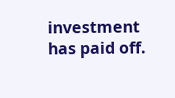investment has paid off.